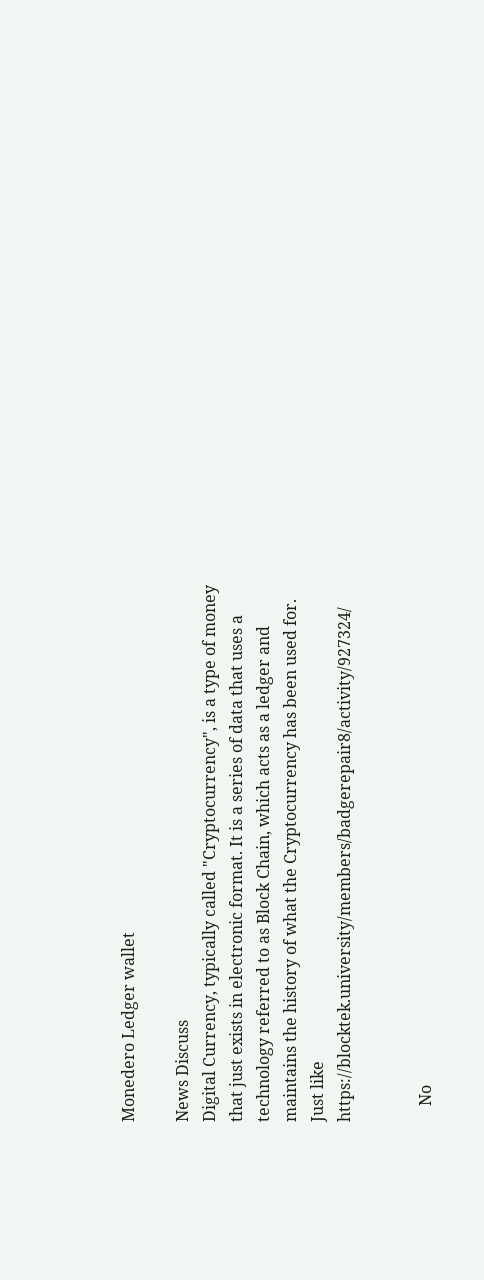Monedero Ledger wallet

News Discuss
Digital Currency, typically called "Cryptocurrency", is a type of money that just exists in electronic format. It is a series of data that uses a technology referred to as Block Chain, which acts as a ledger and maintains the history of what the Cryptocurrency has been used for. Just like https://blocktek.university/members/badgerepair8/activity/927324/


    No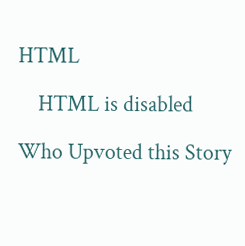HTML

    HTML is disabled

Who Upvoted this Story